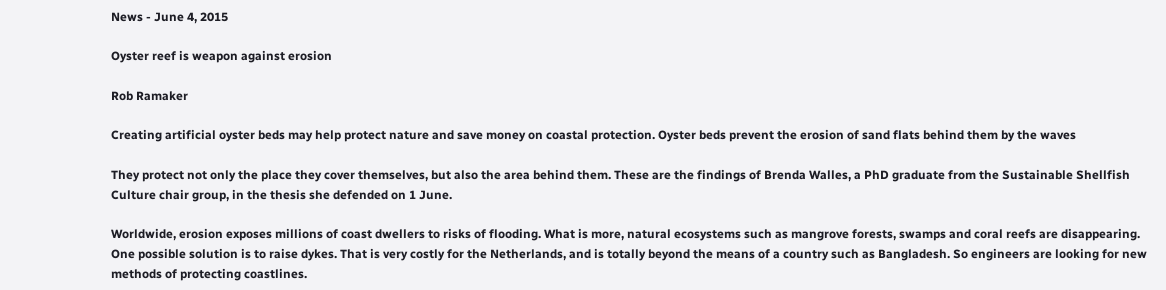News - June 4, 2015

Oyster reef is weapon against erosion

Rob Ramaker

Creating artificial oyster beds may help protect nature and save money on coastal protection. Oyster beds prevent the erosion of sand flats behind them by the waves

They protect not only the place they cover themselves, but also the area behind them. These are the findings of Brenda Walles, a PhD graduate from the Sustainable Shellfish Culture chair group, in the thesis she defended on 1 June.

Worldwide, erosion exposes millions of coast dwellers to risks of flooding. What is more, natural ecosystems such as mangrove forests, swamps and coral reefs are disappearing. One possible solution is to raise dykes. That is very costly for the Netherlands, and is totally beyond the means of a country such as Bangladesh. So engineers are looking for new methods of protecting coastlines.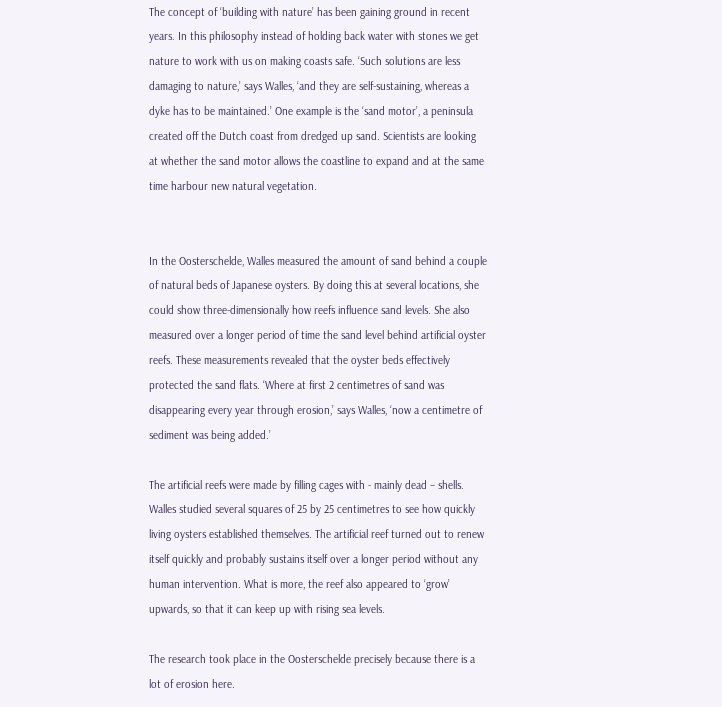The concept of ‘building with nature’ has been gaining ground in recent years. In this philosophy instead of holding back water with stones we get nature to work with us on making coasts safe. ‘Such solutions are less damaging to nature,’ says Walles, ‘and they are self-sustaining, whereas a dyke has to be maintained.’ One example is the ‘sand motor’, a peninsula created off the Dutch coast from dredged up sand. Scientists are looking at whether the sand motor allows the coastline to expand and at the same time harbour new natural vegetation.


In the Oosterschelde, Walles measured the amount of sand behind a couple of natural beds of Japanese oysters. By doing this at several locations, she could show three-dimensionally how reefs influence sand levels. She also measured over a longer period of time the sand level behind artificial oyster reefs. These measurements revealed that the oyster beds effectively protected the sand flats. ‘Where at first 2 centimetres of sand was disappearing every year through erosion,’ says Walles, ‘now a centimetre of sediment was being added.’

The artificial reefs were made by filling cages with - mainly dead – shells. Walles studied several squares of 25 by 25 centimetres to see how quickly living oysters established themselves. The artificial reef turned out to renew itself quickly and probably sustains itself over a longer period without any human intervention. What is more, the reef also appeared to ‘grow’ upwards, so that it can keep up with rising sea levels.

The research took place in the Oosterschelde precisely because there is a lot of erosion here.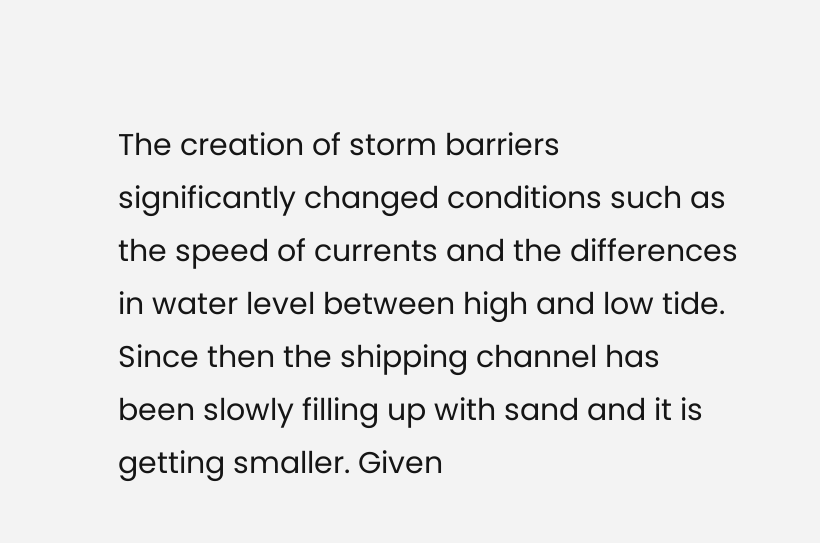The creation of storm barriers significantly changed conditions such as the speed of currents and the differences in water level between high and low tide. Since then the shipping channel has been slowly filling up with sand and it is getting smaller. Given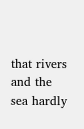that rivers and the sea hardly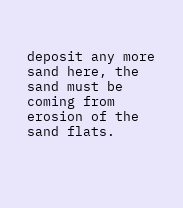deposit any more sand here, the sand must be coming from erosion of the sand flats.